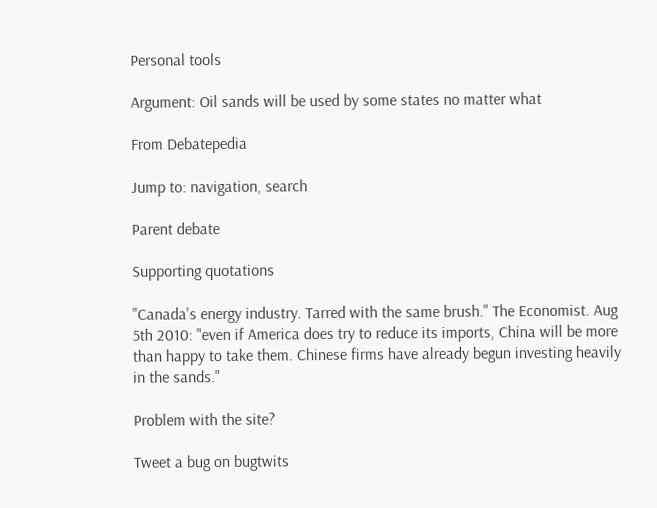Personal tools

Argument: Oil sands will be used by some states no matter what

From Debatepedia

Jump to: navigation, search

Parent debate

Supporting quotations

"Canada's energy industry. Tarred with the same brush." The Economist. Aug 5th 2010: "even if America does try to reduce its imports, China will be more than happy to take them. Chinese firms have already begun investing heavily in the sands."

Problem with the site?

Tweet a bug on bugtwits